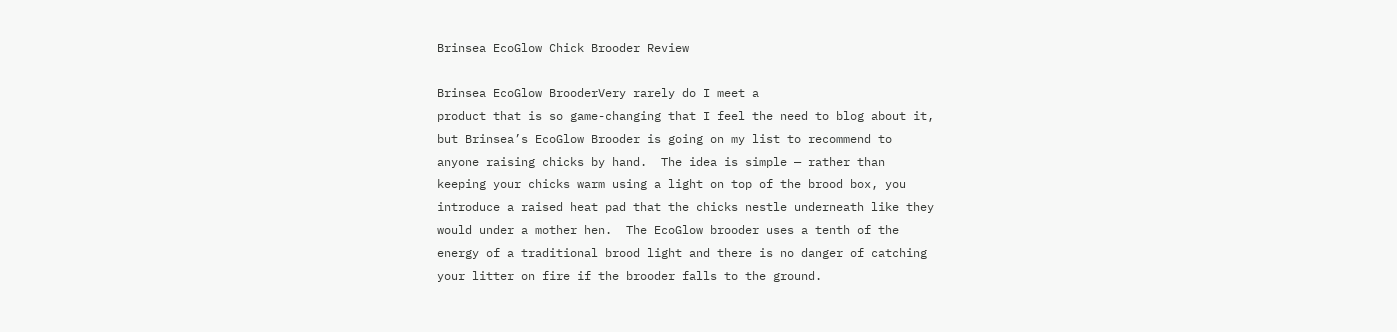Brinsea EcoGlow Chick Brooder Review

Brinsea EcoGlow BrooderVery rarely do I meet a
product that is so game-changing that I feel the need to blog about it,
but Brinsea’s EcoGlow Brooder is going on my list to recommend to
anyone raising chicks by hand.  The idea is simple — rather than
keeping your chicks warm using a light on top of the brood box, you
introduce a raised heat pad that the chicks nestle underneath like they
would under a mother hen.  The EcoGlow brooder uses a tenth of the
energy of a traditional brood light and there is no danger of catching
your litter on fire if the brooder falls to the ground.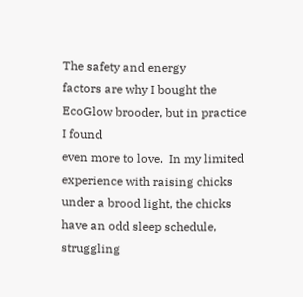The safety and energy
factors are why I bought the EcoGlow brooder, but in practice I found
even more to love.  In my limited experience with raising chicks
under a brood light, the chicks have an odd sleep schedule, struggling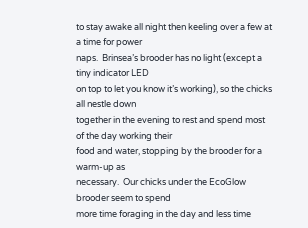to stay awake all night then keeling over a few at a time for power
naps.  Brinsea’s brooder has no light (except a tiny indicator LED
on top to let you know it’s working), so the chicks all nestle down
together in the evening to rest and spend most of the day working their
food and water, stopping by the brooder for a warm-up as
necessary.  Our chicks under the EcoGlow brooder seem to spend
more time foraging in the day and less time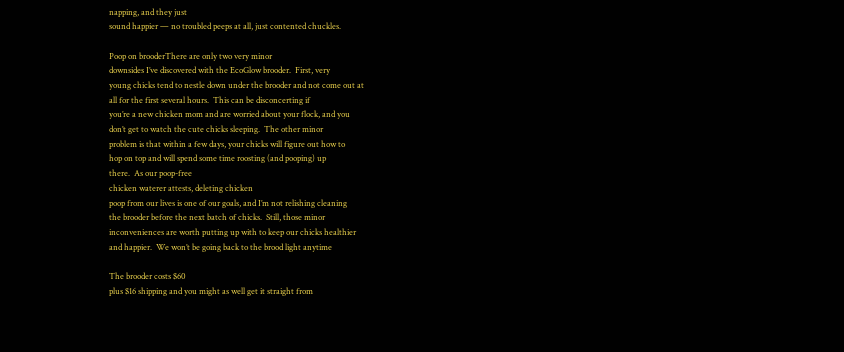napping, and they just
sound happier — no troubled peeps at all, just contented chuckles.

Poop on brooderThere are only two very minor
downsides I’ve discovered with the EcoGlow brooder.  First, very
young chicks tend to nestle down under the brooder and not come out at
all for the first several hours.  This can be disconcerting if
you’re a new chicken mom and are worried about your flock, and you
don’t get to watch the cute chicks sleeping.  The other minor
problem is that within a few days, your chicks will figure out how to
hop on top and will spend some time roosting (and pooping) up
there.  As our poop-free
chicken waterer attests, deleting chicken
poop from our lives is one of our goals, and I’m not relishing cleaning
the brooder before the next batch of chicks.  Still, those minor
inconveniences are worth putting up with to keep our chicks healthier
and happier.  We won’t be going back to the brood light anytime

The brooder costs $60
plus $16 shipping and you might as well get it straight from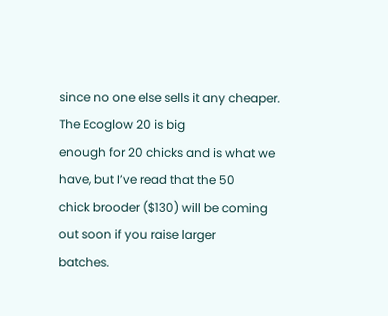since no one else sells it any cheaper.  The Ecoglow 20 is big
enough for 20 chicks and is what we have, but I’ve read that the 50
chick brooder ($130) will be coming out soon if you raise larger
batches.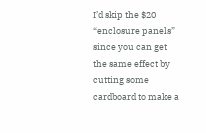I’d skip the $20 “enclosure panels” since you can get
the same effect by cutting some cardboard to make a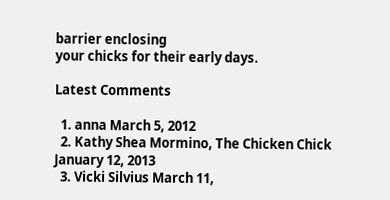barrier enclosing
your chicks for their early days.

Latest Comments

  1. anna March 5, 2012
  2. Kathy Shea Mormino, The Chicken Chick January 12, 2013
  3. Vicki Silvius March 11,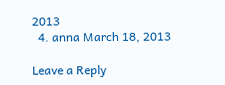2013
  4. anna March 18, 2013

Leave a Reply